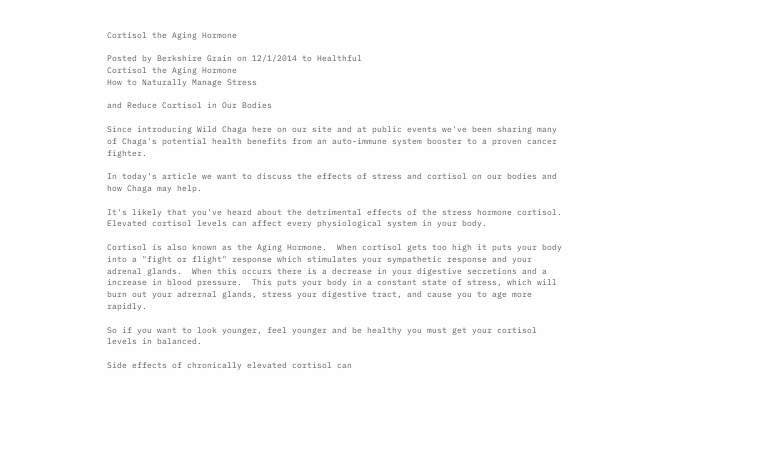Cortisol the Aging Hormone

Posted by Berkshire Grain on 12/1/2014 to Healthful
Cortisol the Aging Hormone
How to Naturally Manage Stress

and Reduce Cortisol in Our Bodies

Since introducing Wild Chaga here on our site and at public events we've been sharing many of Chaga's potential health benefits from an auto-immune system booster to a proven cancer fighter.

In today's article we want to discuss the effects of stress and cortisol on our bodies and how Chaga may help.

It's likely that you've heard about the detrimental effects of the stress hormone cortisol.  Elevated cortisol levels can affect every physiological system in your body.

Cortisol is also known as the Aging Hormone.  When cortisol gets too high it puts your body into a "fight or flight" response which stimulates your sympathetic response and your adrenal glands.  When this occurs there is a decrease in your digestive secretions and a increase in blood pressure.  This puts your body in a constant state of stress, which will burn out your adrernal glands, stress your digestive tract, and cause you to age more rapidly.

So if you want to look younger, feel younger and be healthy you must get your cortisol levels in balanced.

Side effects of chronically elevated cortisol can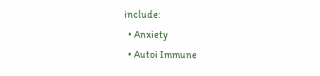include:
  • Anxiety
  • Autoi Immune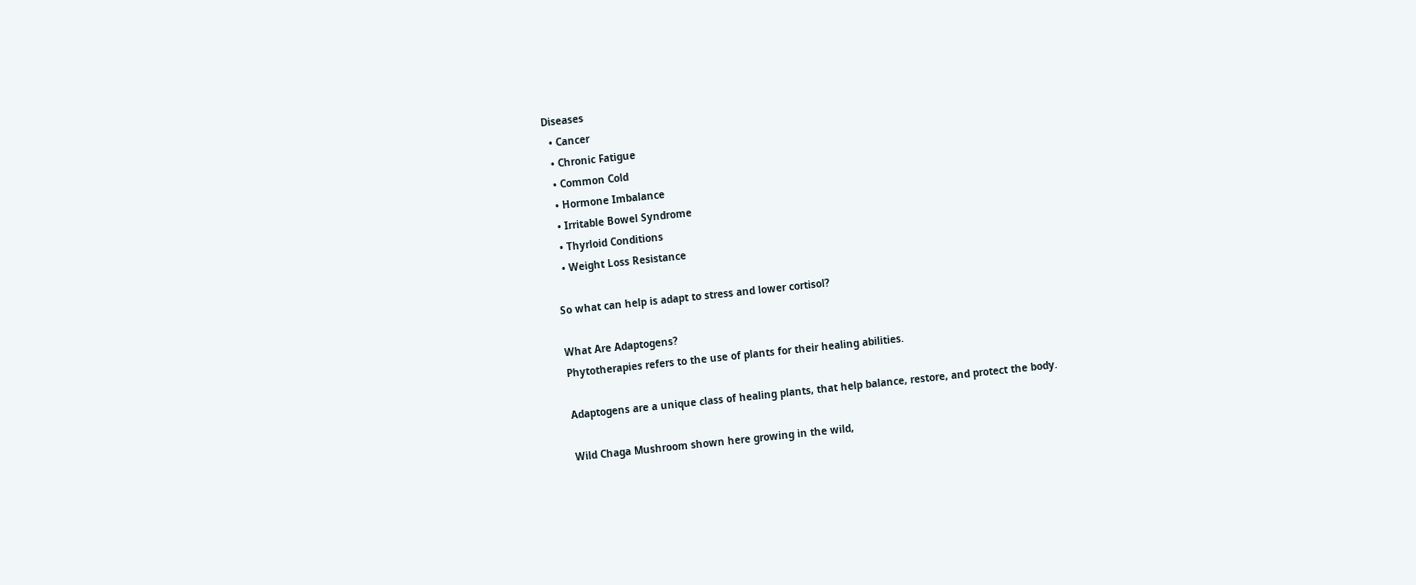Diseases
  • Cancer
  • Chronic Fatigue
  • Common Cold
  • Hormone Imbalance
  • Irritable Bowel Syndrome
  • Thyrloid Conditions
  • Weight Loss Resistance

So what can help is adapt to stress and lower cortisol?

What Are Adaptogens?
Phytotherapies refers to the use of plants for their healing abilities.

Adaptogens are a unique class of healing plants, that help balance, restore, and protect the body.

Wild Chaga Mushroom shown here growing in the wild,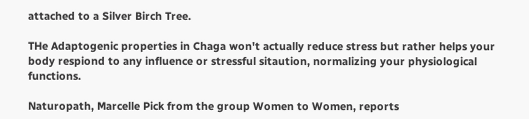attached to a Silver Birch Tree.

THe Adaptogenic properties in Chaga won't actually reduce stress but rather helps your body respiond to any influence or stressful sitaution, normalizing your physiological functions.

Naturopath, Marcelle Pick from the group Women to Women, reports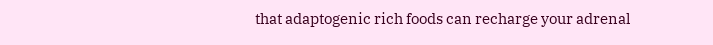that adaptogenic rich foods can recharge your adrenal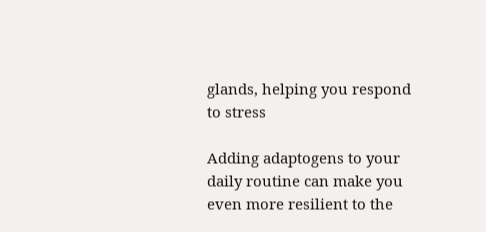glands, helping you respond to stress

Adding adaptogens to your daily routine can make you even more resilient to the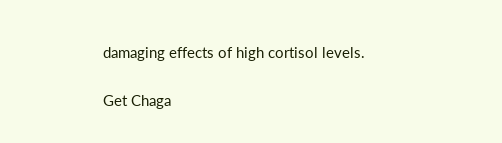damaging effects of high cortisol levels.

Get Chaga